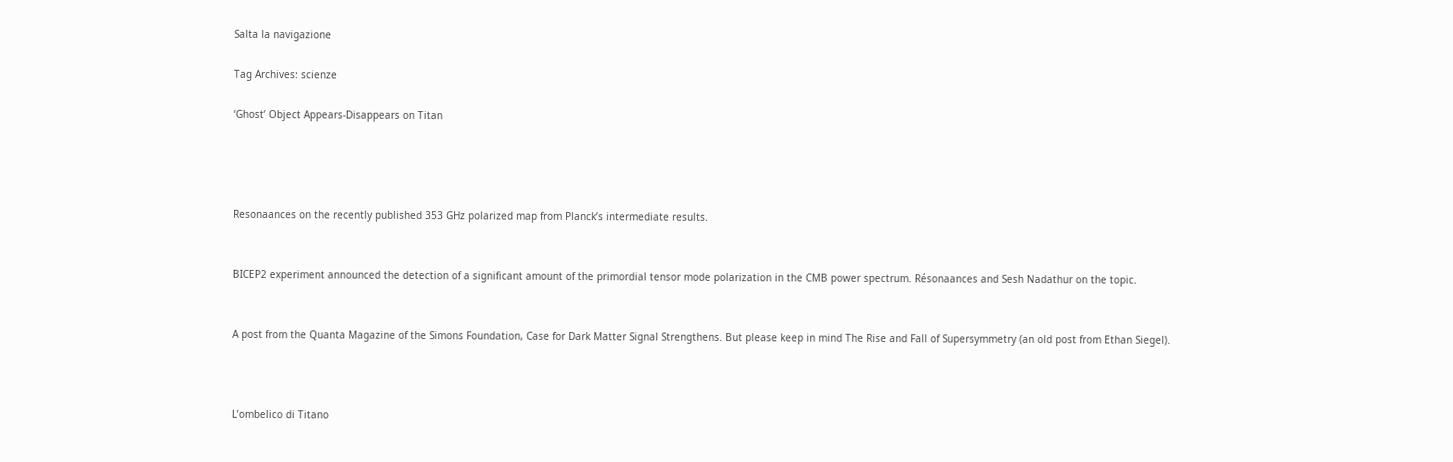Salta la navigazione

Tag Archives: scienze

‘Ghost’ Object Appears-Disappears on Titan




Resonaances on the recently published 353 GHz polarized map from Planck’s intermediate results.


BICEP2 experiment announced the detection of a significant amount of the primordial tensor mode polarization in the CMB power spectrum. Résonaances and Sesh Nadathur on the topic.


A post from the Quanta Magazine of the Simons Foundation, Case for Dark Matter Signal Strengthens. But please keep in mind The Rise and Fall of Supersymmetry (an old post from Ethan Siegel).



L’ombelico di Titano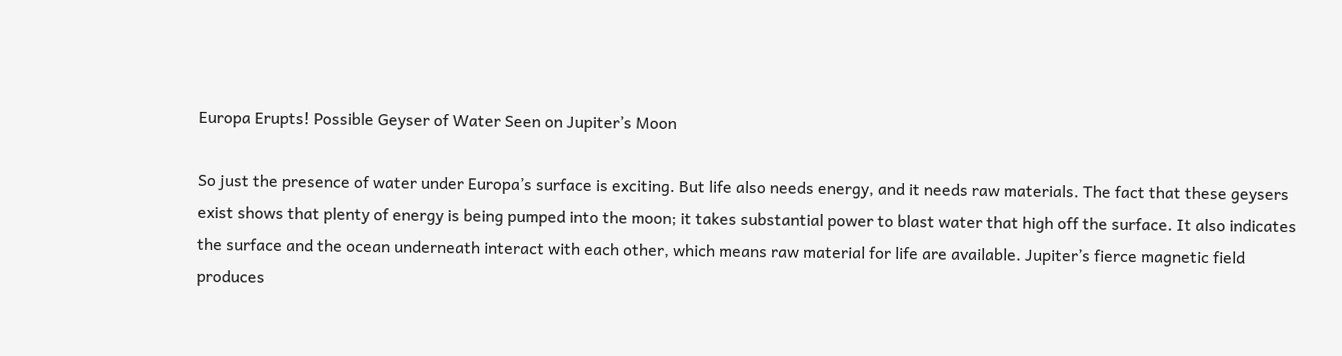Europa Erupts! Possible Geyser of Water Seen on Jupiter’s Moon

So just the presence of water under Europa’s surface is exciting. But life also needs energy, and it needs raw materials. The fact that these geysers exist shows that plenty of energy is being pumped into the moon; it takes substantial power to blast water that high off the surface. It also indicates the surface and the ocean underneath interact with each other, which means raw material for life are available. Jupiter’s fierce magnetic field produces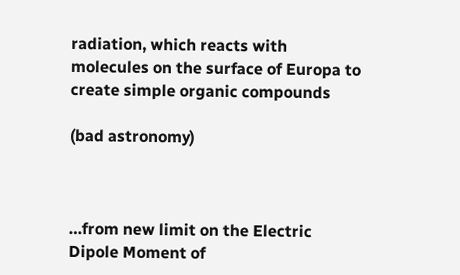radiation, which reacts with molecules on the surface of Europa to create simple organic compounds

(bad astronomy)



…from new limit on the Electric Dipole Moment of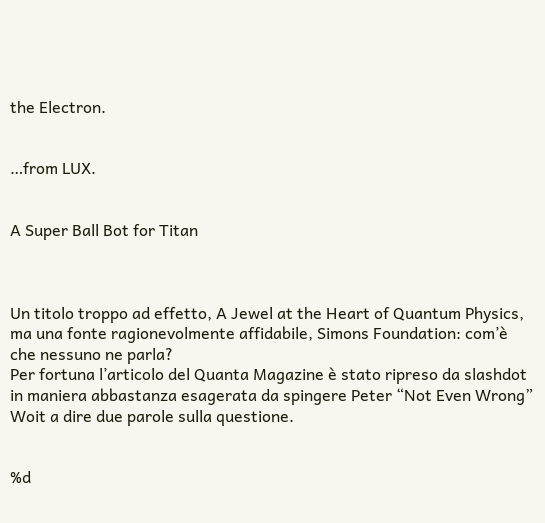the Electron.


…from LUX.


A Super Ball Bot for Titan



Un titolo troppo ad effetto, A Jewel at the Heart of Quantum Physics, ma una fonte ragionevolmente affidabile, Simons Foundation: com’è che nessuno ne parla?
Per fortuna l’articolo del Quanta Magazine è stato ripreso da slashdot in maniera abbastanza esagerata da spingere Peter “Not Even Wrong” Woit a dire due parole sulla questione.


%d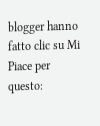blogger hanno fatto clic su Mi Piace per questo: